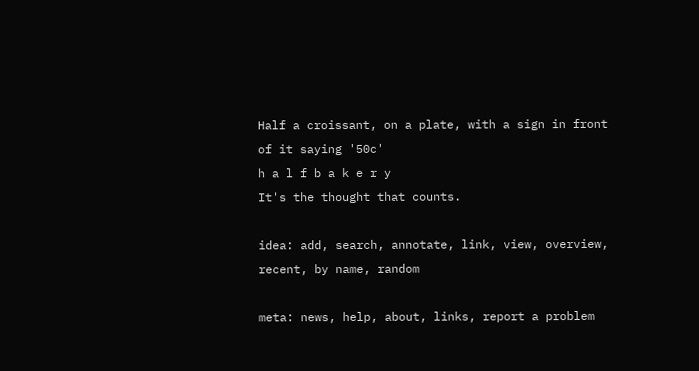Half a croissant, on a plate, with a sign in front of it saying '50c'
h a l f b a k e r y
It's the thought that counts.

idea: add, search, annotate, link, view, overview, recent, by name, random

meta: news, help, about, links, report a problem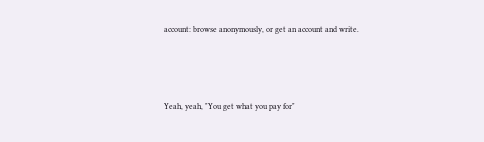account: browse anonymously, or get an account and write.




Yeah, yeah, "You get what you pay for"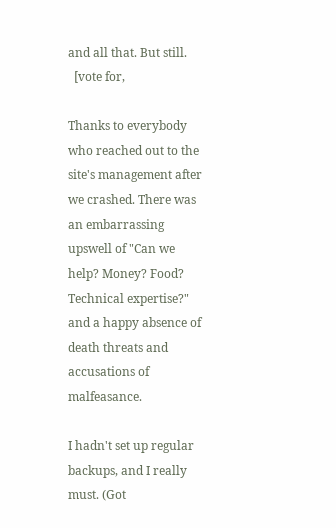and all that. But still.
  [vote for,

Thanks to everybody who reached out to the site's management after we crashed. There was an embarrassing upswell of "Can we help? Money? Food? Technical expertise?" and a happy absence of death threats and accusations of malfeasance.

I hadn't set up regular backups, and I really must. (Got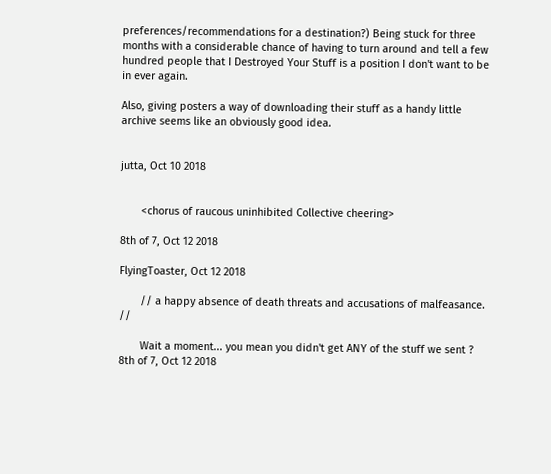preferences/recommendations for a destination?) Being stuck for three months with a considerable chance of having to turn around and tell a few hundred people that I Destroyed Your Stuff is a position I don't want to be in ever again.

Also, giving posters a way of downloading their stuff as a handy little archive seems like an obviously good idea.


jutta, Oct 10 2018


       <chorus of raucous uninhibited Collective cheering>

8th of 7, Oct 12 2018

FlyingToaster, Oct 12 2018

       // a happy absence of death threats and accusations of malfeasance. //

       Wait a moment... you mean you didn't get ANY of the stuff we sent ?
8th of 7, Oct 12 2018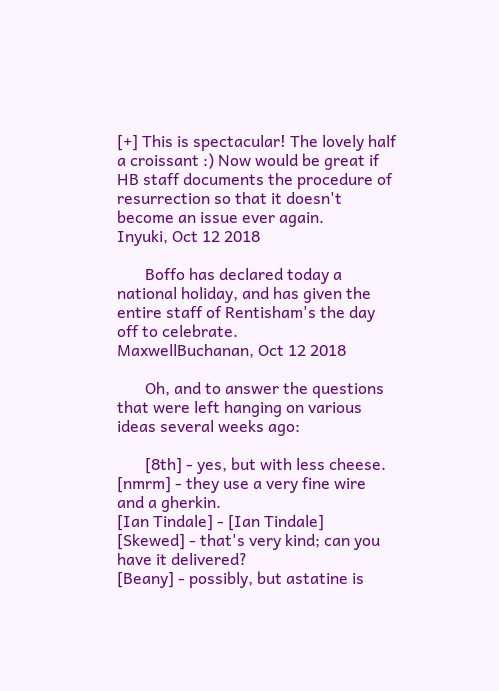[+] This is spectacular! The lovely half a croissant :) Now would be great if HB staff documents the procedure of resurrection so that it doesn't become an issue ever again.
Inyuki, Oct 12 2018

       Boffo has declared today a national holiday, and has given the entire staff of Rentisham's the day off to celebrate.
MaxwellBuchanan, Oct 12 2018

       Oh, and to answer the questions that were left hanging on various ideas several weeks ago:

       [8th] - yes, but with less cheese.
[nmrm] - they use a very fine wire and a gherkin.
[Ian Tindale] - [Ian Tindale]
[Skewed] - that's very kind; can you have it delivered?
[Beany] - possibly, but astatine is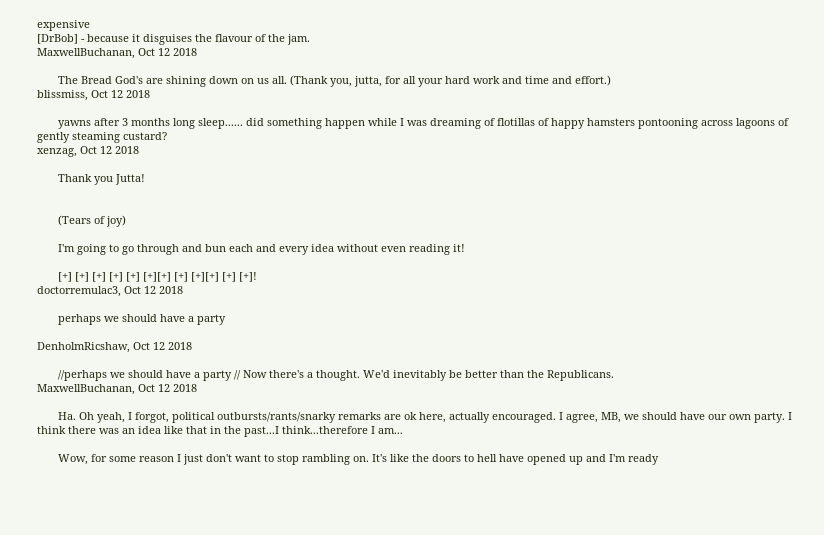expensive
[DrBob] - because it disguises the flavour of the jam.
MaxwellBuchanan, Oct 12 2018

       The Bread God's are shining down on us all. (Thank you, jutta, for all your hard work and time and effort.)
blissmiss, Oct 12 2018

       yawns after 3 months long sleep...... did something happen while I was dreaming of flotillas of happy hamsters pontooning across lagoons of gently steaming custard?
xenzag, Oct 12 2018

       Thank you Jutta!


       (Tears of joy)

       I'm going to go through and bun each and every idea without even reading it!

       [+] [+] [+] [+] [+] [+][+] [+] [+][+] [+] [+]!
doctorremulac3, Oct 12 2018

       perhaps we should have a party

DenholmRicshaw, Oct 12 2018

       //perhaps we should have a party // Now there's a thought. We'd inevitably be better than the Republicans.
MaxwellBuchanan, Oct 12 2018

       Ha. Oh yeah, I forgot, political outbursts/rants/snarky remarks are ok here, actually encouraged. I agree, MB, we should have our own party. I think there was an idea like that in the past...I think...therefore I am...

       Wow, for some reason I just don't want to stop rambling on. It's like the doors to hell have opened up and I'm ready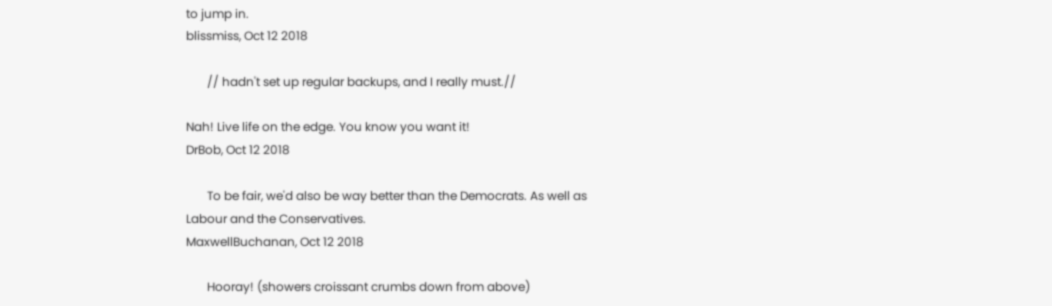to jump in.
blissmiss, Oct 12 2018

       // hadn't set up regular backups, and I really must.//

Nah! Live life on the edge. You know you want it!
DrBob, Oct 12 2018

       To be fair, we'd also be way better than the Democrats. As well as Labour and the Conservatives.
MaxwellBuchanan, Oct 12 2018

       Hooray! (showers croissant crumbs down from above)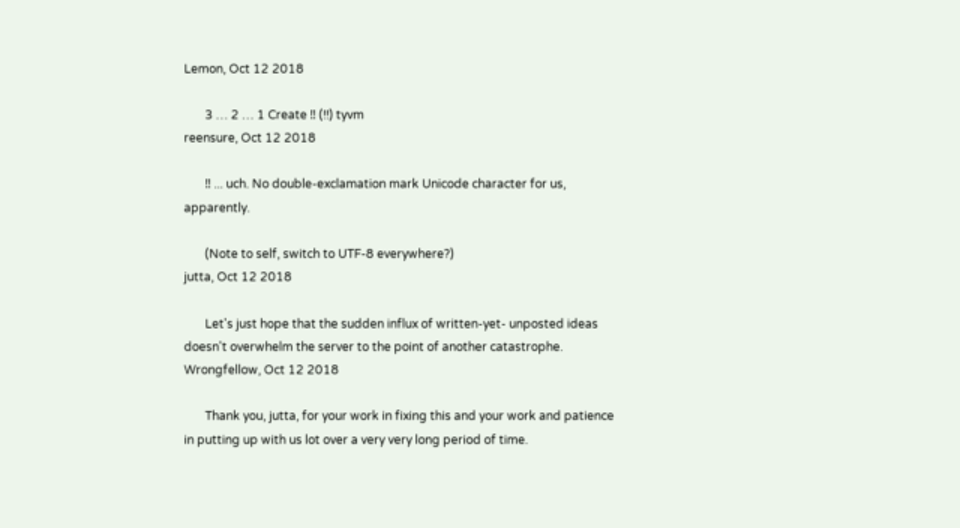Lemon, Oct 12 2018

       3 … 2 … 1 Create ‼ (!!) tyvm
reensure, Oct 12 2018

       ‼ ... uch. No double-exclamation mark Unicode character for us, apparently.

       (Note to self, switch to UTF-8 everywhere?)
jutta, Oct 12 2018

       Let's just hope that the sudden influx of written-yet- unposted ideas doesn't overwhelm the server to the point of another catastrophe.
Wrongfellow, Oct 12 2018

       Thank you, jutta, for your work in fixing this and your work and patience in putting up with us lot over a very very long period of time.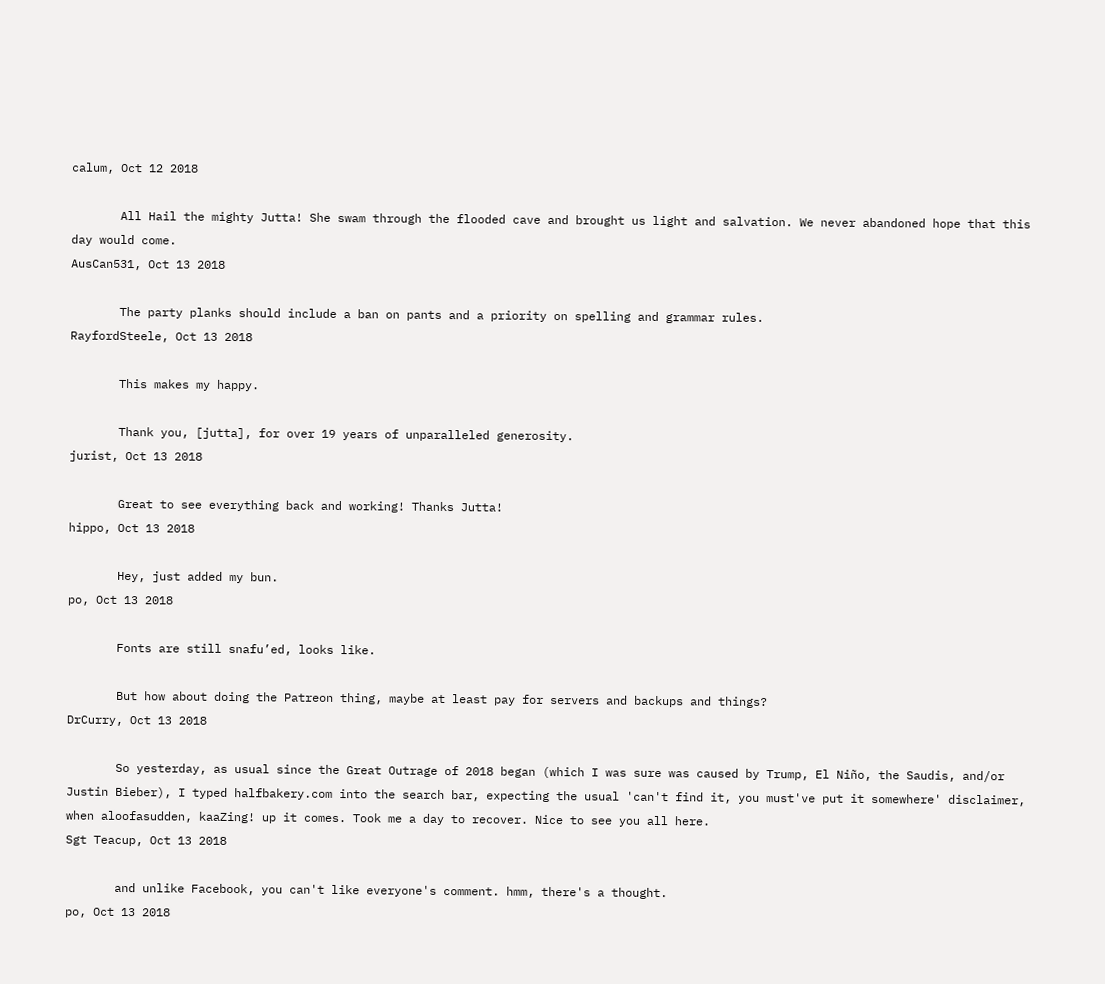calum, Oct 12 2018

       All Hail the mighty Jutta! She swam through the flooded cave and brought us light and salvation. We never abandoned hope that this day would come.
AusCan531, Oct 13 2018

       The party planks should include a ban on pants and a priority on spelling and grammar rules.
RayfordSteele, Oct 13 2018

       This makes my happy.

       Thank you, [jutta], for over 19 years of unparalleled generosity.
jurist, Oct 13 2018

       Great to see everything back and working! Thanks Jutta!
hippo, Oct 13 2018

       Hey, just added my bun.
po, Oct 13 2018

       Fonts are still snafu’ed, looks like.

       But how about doing the Patreon thing, maybe at least pay for servers and backups and things?
DrCurry, Oct 13 2018

       So yesterday, as usual since the Great Outrage of 2018 began (which I was sure was caused by Trump, El Niño, the Saudis, and/or Justin Bieber), I typed halfbakery.com into the search bar, expecting the usual 'can't find it, you must've put it somewhere' disclaimer, when aloofasudden, kaaZing! up it comes. Took me a day to recover. Nice to see you all here.
Sgt Teacup, Oct 13 2018

       and unlike Facebook, you can't like everyone's comment. hmm, there's a thought.
po, Oct 13 2018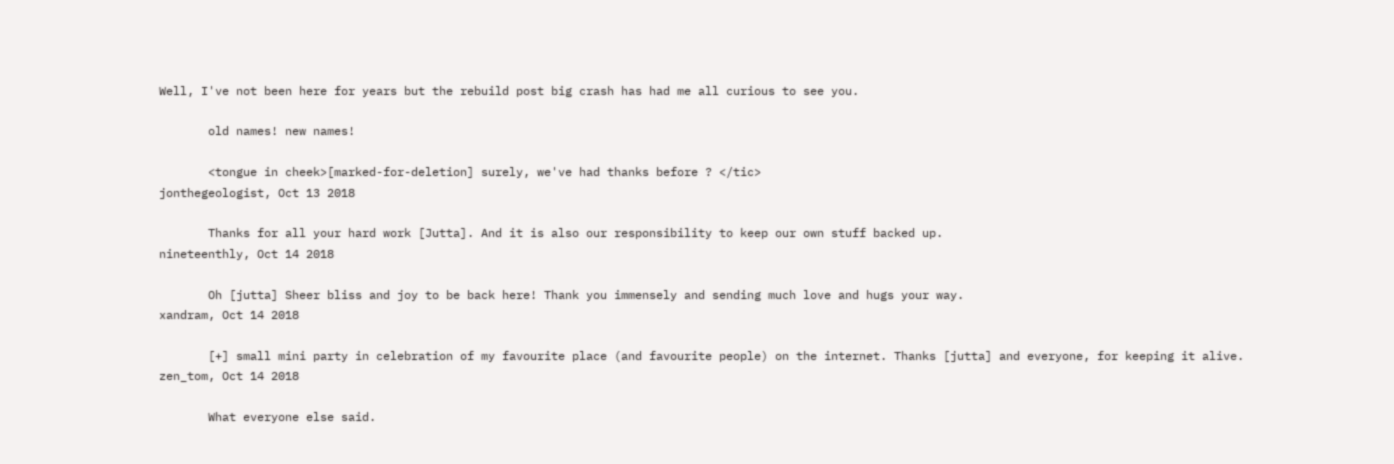Well, I've not been here for years but the rebuild post big crash has had me all curious to see you.

       old names! new names!

       <tongue in cheek>[marked-for-deletion] surely, we've had thanks before ? </tic>
jonthegeologist, Oct 13 2018

       Thanks for all your hard work [Jutta]. And it is also our responsibility to keep our own stuff backed up.
nineteenthly, Oct 14 2018

       Oh [jutta] Sheer bliss and joy to be back here! Thank you immensely and sending much love and hugs your way.
xandram, Oct 14 2018

       [+] small mini party in celebration of my favourite place (and favourite people) on the internet. Thanks [jutta] and everyone, for keeping it alive.
zen_tom, Oct 14 2018

       What everyone else said.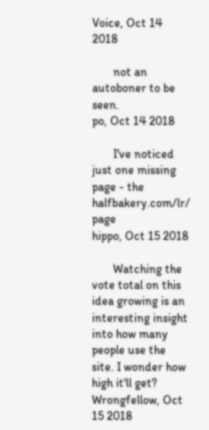Voice, Oct 14 2018

       not an autoboner to be seen.
po, Oct 14 2018

       I've noticed just one missing page - the halfbakery.com/lr/ page
hippo, Oct 15 2018

       Watching the vote total on this idea growing is an interesting insight into how many people use the site. I wonder how high it'll get?
Wrongfellow, Oct 15 2018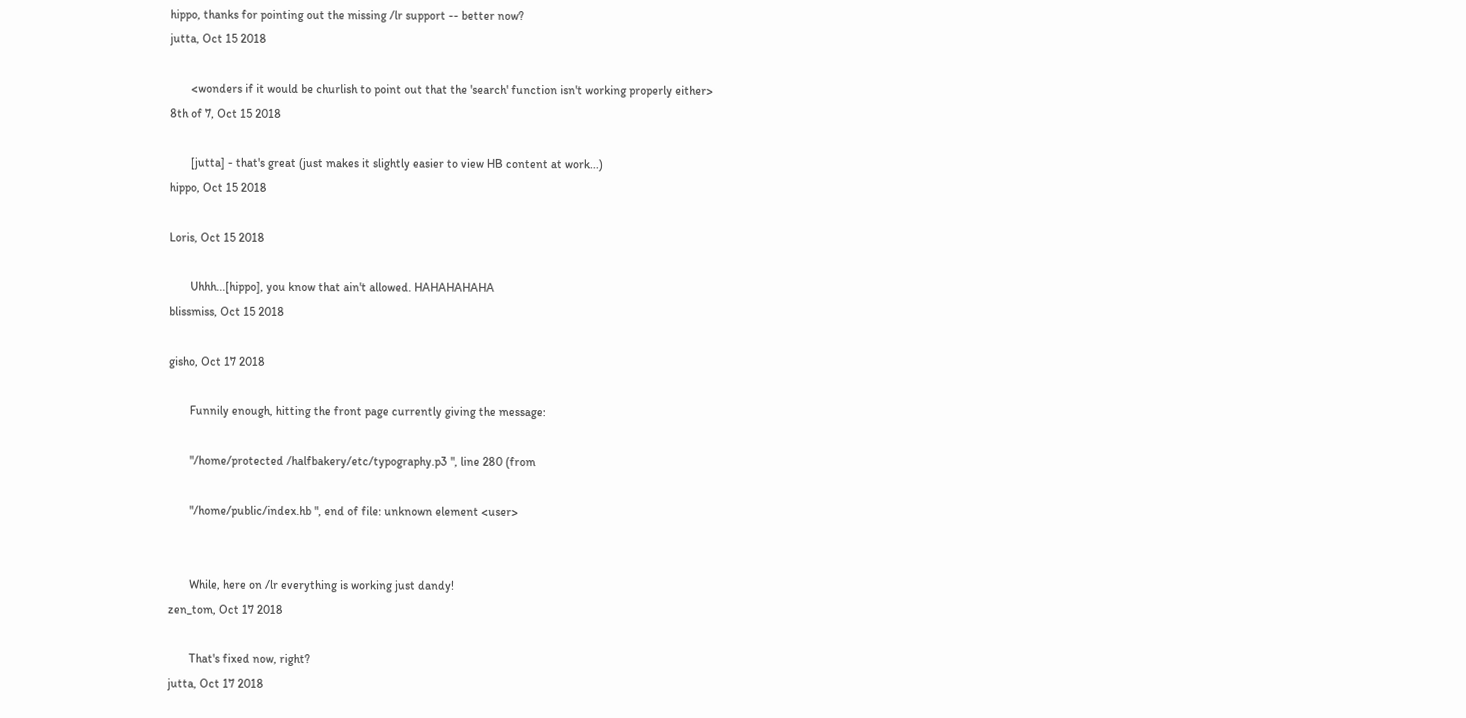hippo, thanks for pointing out the missing /lr support -- better now?
jutta, Oct 15 2018

       <wonders if it would be churlish to point out that the 'search' function isn't working properly either>
8th of 7, Oct 15 2018

       [jutta] - that's great (just makes it slightly easier to view HB content at work...)
hippo, Oct 15 2018

Loris, Oct 15 2018

       Uhhh...[hippo], you know that ain't allowed. HAHAHAHAHA
blissmiss, Oct 15 2018

gisho, Oct 17 2018

       Funnily enough, hitting the front page currently giving the message:

       "/home/protected /halfbakery/etc/typography.p3 ", line 280 (from

       "/home/public/index.hb ", end of file: unknown element <user>


       While, here on /lr everything is working just dandy!
zen_tom, Oct 17 2018

       That's fixed now, right?
jutta, Oct 17 2018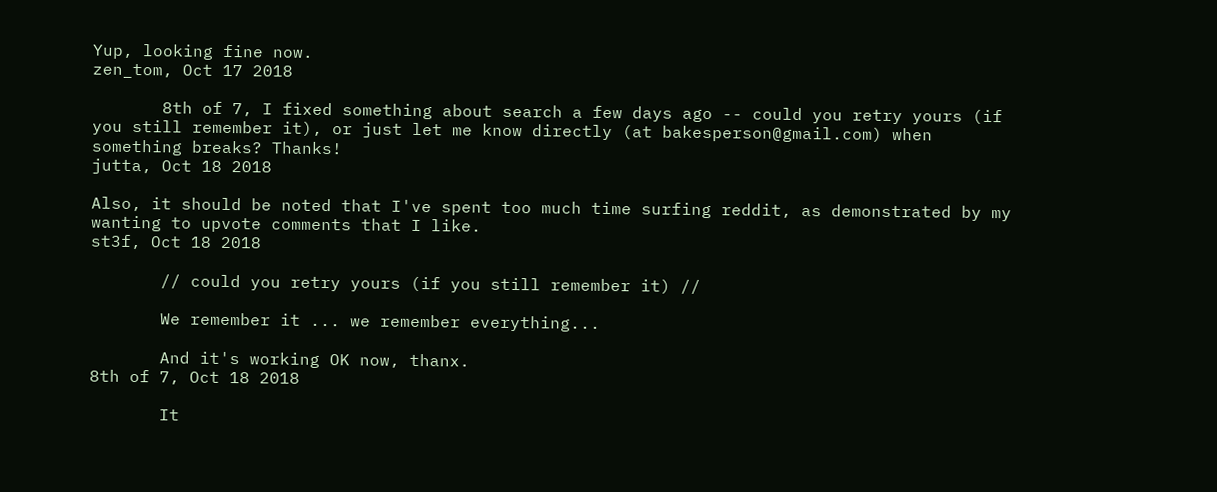Yup, looking fine now.
zen_tom, Oct 17 2018

       8th of 7, I fixed something about search a few days ago -- could you retry yours (if you still remember it), or just let me know directly (at bakesperson@gmail.com) when something breaks? Thanks!
jutta, Oct 18 2018

Also, it should be noted that I've spent too much time surfing reddit, as demonstrated by my wanting to upvote comments that I like.
st3f, Oct 18 2018

       // could you retry yours (if you still remember it) //

       We remember it ... we remember everything...

       And it's working OK now, thanx.
8th of 7, Oct 18 2018

       It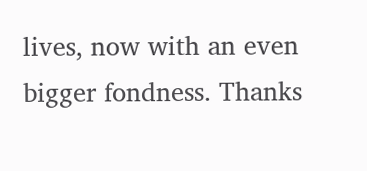lives, now with an even bigger fondness. Thanks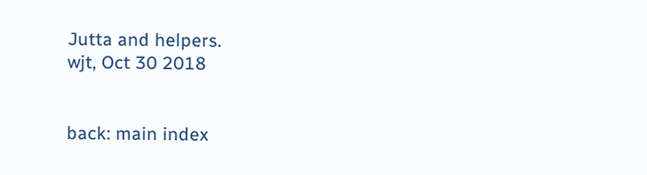Jutta and helpers.
wjt, Oct 30 2018


back: main index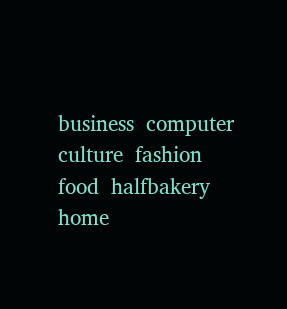business  computer  culture  fashion  food  halfbakery  home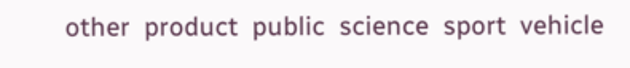other  product  public  science  sport  vehicle